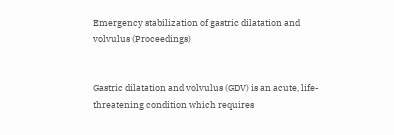Emergency stabilization of gastric dilatation and volvulus (Proceedings)


Gastric dilatation and volvulus (GDV) is an acute, life-threatening condition which requires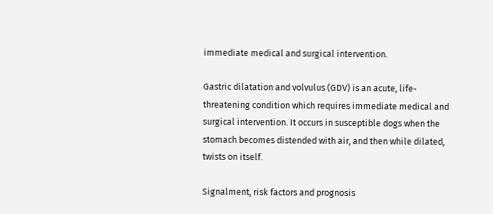immediate medical and surgical intervention.

Gastric dilatation and volvulus (GDV) is an acute, life-threatening condition which requires immediate medical and surgical intervention. It occurs in susceptible dogs when the stomach becomes distended with air, and then while dilated, twists on itself.

Signalment, risk factors and prognosis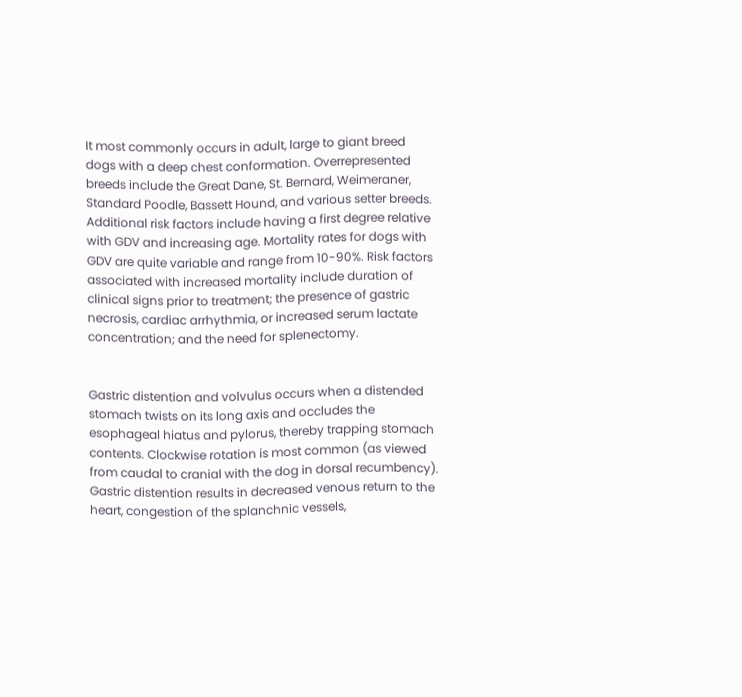It most commonly occurs in adult, large to giant breed dogs with a deep chest conformation. Overrepresented breeds include the Great Dane, St. Bernard, Weimeraner, Standard Poodle, Bassett Hound, and various setter breeds. Additional risk factors include having a first degree relative with GDV and increasing age. Mortality rates for dogs with GDV are quite variable and range from 10-90%. Risk factors associated with increased mortality include duration of clinical signs prior to treatment; the presence of gastric necrosis, cardiac arrhythmia, or increased serum lactate concentration; and the need for splenectomy.


Gastric distention and volvulus occurs when a distended stomach twists on its long axis and occludes the esophageal hiatus and pylorus, thereby trapping stomach contents. Clockwise rotation is most common (as viewed from caudal to cranial with the dog in dorsal recumbency). Gastric distention results in decreased venous return to the heart, congestion of the splanchnic vessels,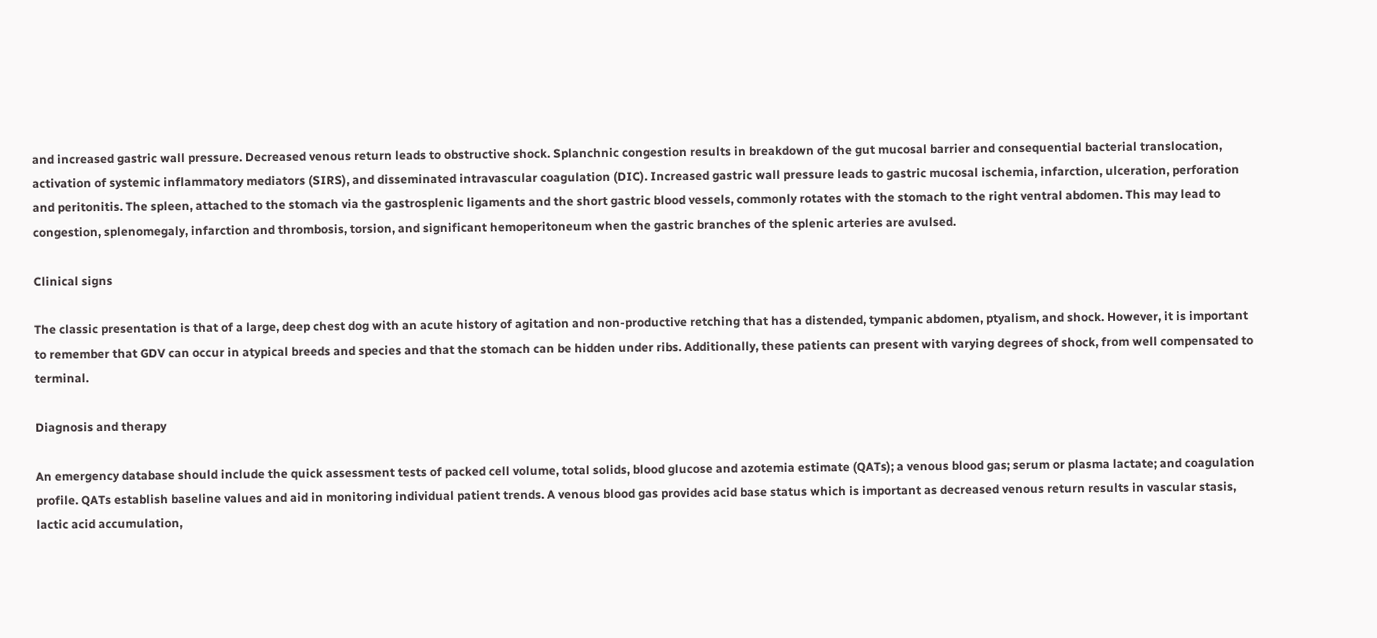and increased gastric wall pressure. Decreased venous return leads to obstructive shock. Splanchnic congestion results in breakdown of the gut mucosal barrier and consequential bacterial translocation, activation of systemic inflammatory mediators (SIRS), and disseminated intravascular coagulation (DIC). Increased gastric wall pressure leads to gastric mucosal ischemia, infarction, ulceration, perforation and peritonitis. The spleen, attached to the stomach via the gastrosplenic ligaments and the short gastric blood vessels, commonly rotates with the stomach to the right ventral abdomen. This may lead to congestion, splenomegaly, infarction and thrombosis, torsion, and significant hemoperitoneum when the gastric branches of the splenic arteries are avulsed.

Clinical signs

The classic presentation is that of a large, deep chest dog with an acute history of agitation and non-productive retching that has a distended, tympanic abdomen, ptyalism, and shock. However, it is important to remember that GDV can occur in atypical breeds and species and that the stomach can be hidden under ribs. Additionally, these patients can present with varying degrees of shock, from well compensated to terminal.

Diagnosis and therapy

An emergency database should include the quick assessment tests of packed cell volume, total solids, blood glucose and azotemia estimate (QATs); a venous blood gas; serum or plasma lactate; and coagulation profile. QATs establish baseline values and aid in monitoring individual patient trends. A venous blood gas provides acid base status which is important as decreased venous return results in vascular stasis, lactic acid accumulation,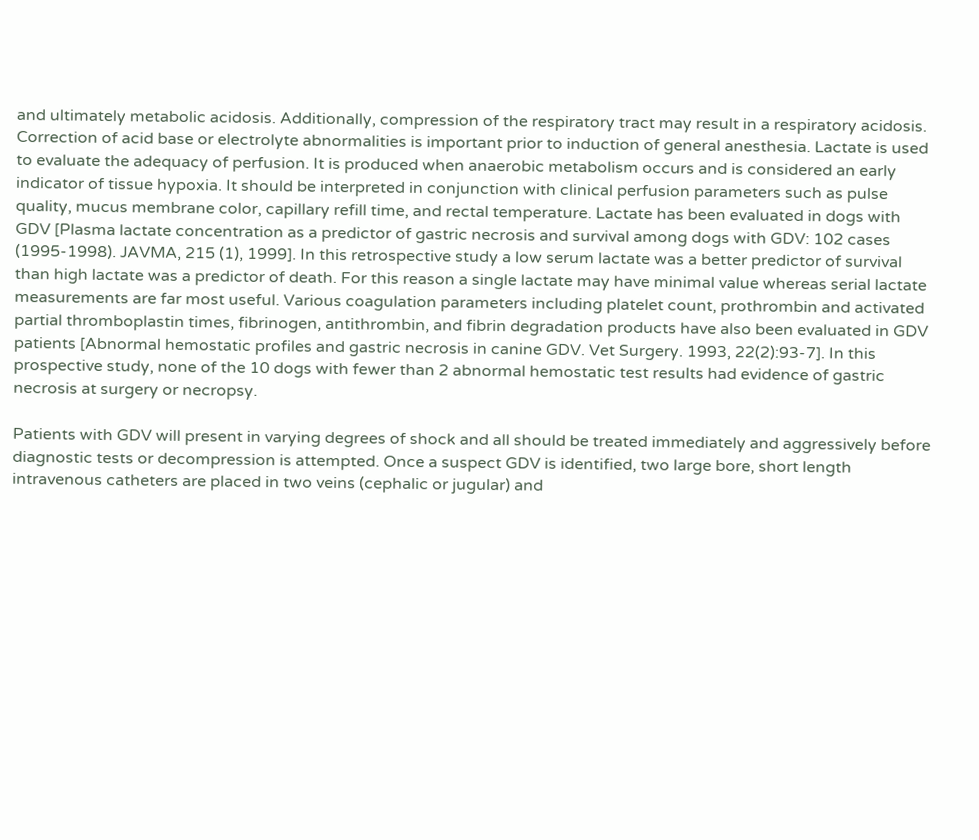and ultimately metabolic acidosis. Additionally, compression of the respiratory tract may result in a respiratory acidosis. Correction of acid base or electrolyte abnormalities is important prior to induction of general anesthesia. Lactate is used to evaluate the adequacy of perfusion. It is produced when anaerobic metabolism occurs and is considered an early indicator of tissue hypoxia. It should be interpreted in conjunction with clinical perfusion parameters such as pulse quality, mucus membrane color, capillary refill time, and rectal temperature. Lactate has been evaluated in dogs with GDV [Plasma lactate concentration as a predictor of gastric necrosis and survival among dogs with GDV: 102 cases (1995-1998). JAVMA, 215 (1), 1999]. In this retrospective study a low serum lactate was a better predictor of survival than high lactate was a predictor of death. For this reason a single lactate may have minimal value whereas serial lactate measurements are far most useful. Various coagulation parameters including platelet count, prothrombin and activated partial thromboplastin times, fibrinogen, antithrombin, and fibrin degradation products have also been evaluated in GDV patients [Abnormal hemostatic profiles and gastric necrosis in canine GDV. Vet Surgery. 1993, 22(2):93-7]. In this prospective study, none of the 10 dogs with fewer than 2 abnormal hemostatic test results had evidence of gastric necrosis at surgery or necropsy.

Patients with GDV will present in varying degrees of shock and all should be treated immediately and aggressively before diagnostic tests or decompression is attempted. Once a suspect GDV is identified, two large bore, short length intravenous catheters are placed in two veins (cephalic or jugular) and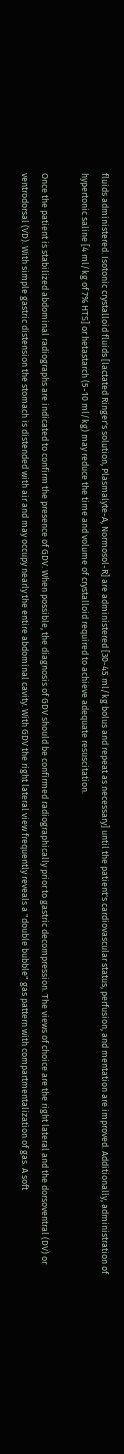fluids administered. Isotonic crystalloid fluids [lactated Ringer's solution, Plasmalyte-A, Normosol-R] are administered [30-45 ml/kg bolus and repeat as necessary] until the patient's cardiovascular status, perfusion, and mentation are improved. Additionally, administration of hypertonic saline [4 ml/kg of 7% HTS] or hetastarch (5-10 ml/kg) may reduce the time and volume of crystalloid required to achieve adequate resuscitation.

Once the patient is stabilized abdominal radiographs are indicated to confirm the presence of GDV. When possible, the diagnosis of GDV should be confirmed radiographically prior to gastric decompression. The views of choice are the right lateral and the dorsoventral (DV) or ventrodorsal (VD). With simple gastric distension the stomach is distended with air and may occupy nearly the entire abdominal cavity. With GDV the right lateral view frequently reveals a "double bubble" gas pattern with compartmentalization of gas. A soft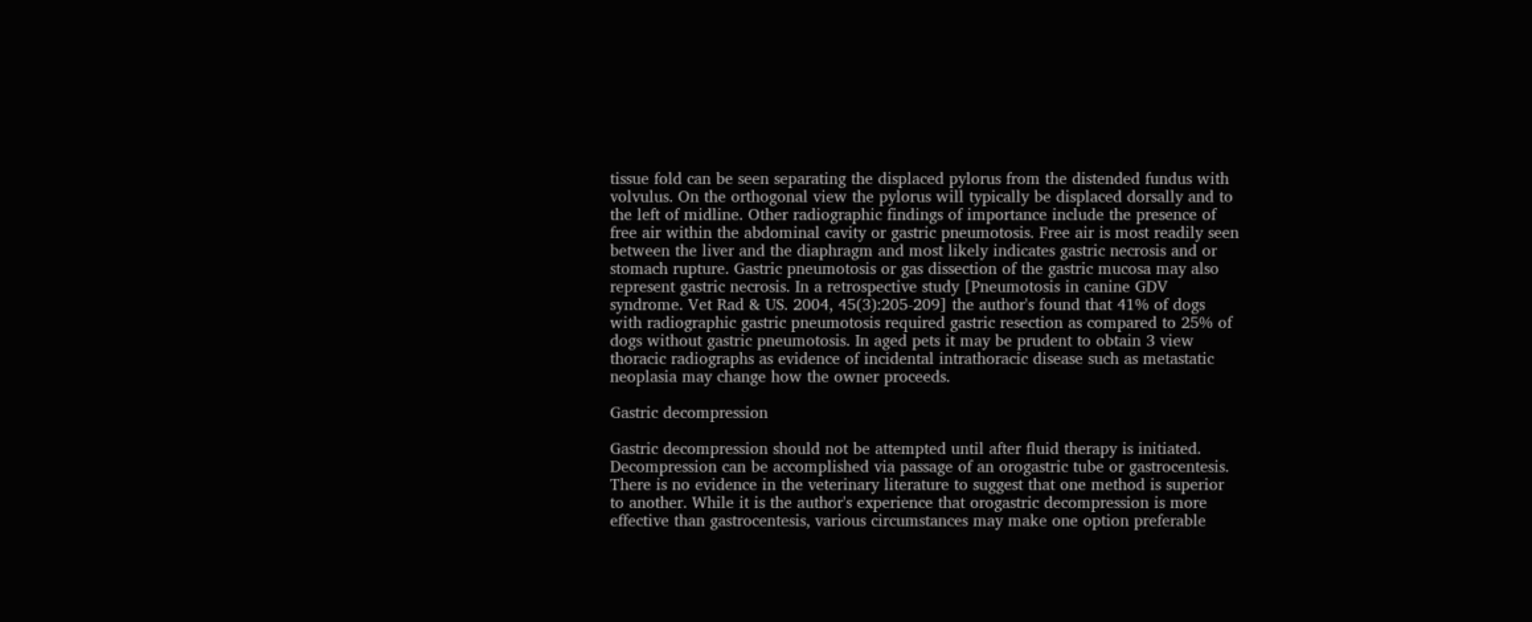tissue fold can be seen separating the displaced pylorus from the distended fundus with volvulus. On the orthogonal view the pylorus will typically be displaced dorsally and to the left of midline. Other radiographic findings of importance include the presence of free air within the abdominal cavity or gastric pneumotosis. Free air is most readily seen between the liver and the diaphragm and most likely indicates gastric necrosis and or stomach rupture. Gastric pneumotosis or gas dissection of the gastric mucosa may also represent gastric necrosis. In a retrospective study [Pneumotosis in canine GDV syndrome. Vet Rad & US. 2004, 45(3):205-209] the author's found that 41% of dogs with radiographic gastric pneumotosis required gastric resection as compared to 25% of dogs without gastric pneumotosis. In aged pets it may be prudent to obtain 3 view thoracic radiographs as evidence of incidental intrathoracic disease such as metastatic neoplasia may change how the owner proceeds.

Gastric decompression

Gastric decompression should not be attempted until after fluid therapy is initiated. Decompression can be accomplished via passage of an orogastric tube or gastrocentesis. There is no evidence in the veterinary literature to suggest that one method is superior to another. While it is the author's experience that orogastric decompression is more effective than gastrocentesis, various circumstances may make one option preferable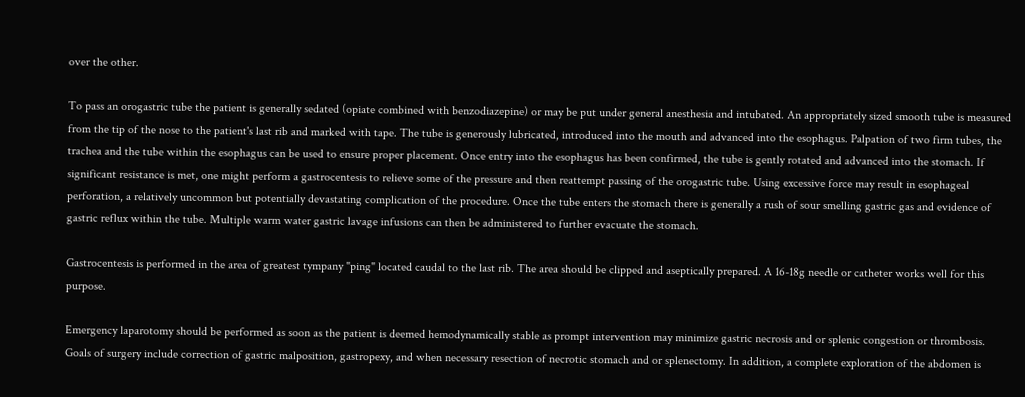over the other.

To pass an orogastric tube the patient is generally sedated (opiate combined with benzodiazepine) or may be put under general anesthesia and intubated. An appropriately sized smooth tube is measured from the tip of the nose to the patient's last rib and marked with tape. The tube is generously lubricated, introduced into the mouth and advanced into the esophagus. Palpation of two firm tubes, the trachea and the tube within the esophagus can be used to ensure proper placement. Once entry into the esophagus has been confirmed, the tube is gently rotated and advanced into the stomach. If significant resistance is met, one might perform a gastrocentesis to relieve some of the pressure and then reattempt passing of the orogastric tube. Using excessive force may result in esophageal perforation, a relatively uncommon but potentially devastating complication of the procedure. Once the tube enters the stomach there is generally a rush of sour smelling gastric gas and evidence of gastric reflux within the tube. Multiple warm water gastric lavage infusions can then be administered to further evacuate the stomach.

Gastrocentesis is performed in the area of greatest tympany "ping" located caudal to the last rib. The area should be clipped and aseptically prepared. A 16-18g needle or catheter works well for this purpose.

Emergency laparotomy should be performed as soon as the patient is deemed hemodynamically stable as prompt intervention may minimize gastric necrosis and or splenic congestion or thrombosis. Goals of surgery include correction of gastric malposition, gastropexy, and when necessary resection of necrotic stomach and or splenectomy. In addition, a complete exploration of the abdomen is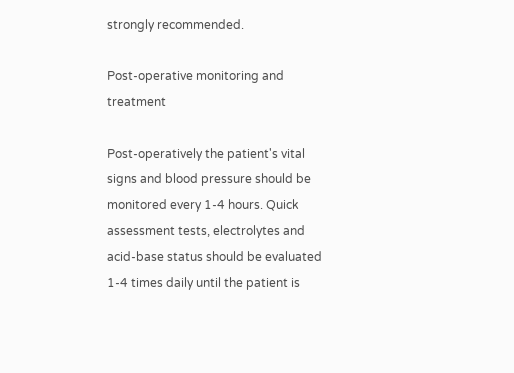strongly recommended.

Post-operative monitoring and treatment

Post-operatively the patient's vital signs and blood pressure should be monitored every 1-4 hours. Quick assessment tests, electrolytes and acid-base status should be evaluated 1-4 times daily until the patient is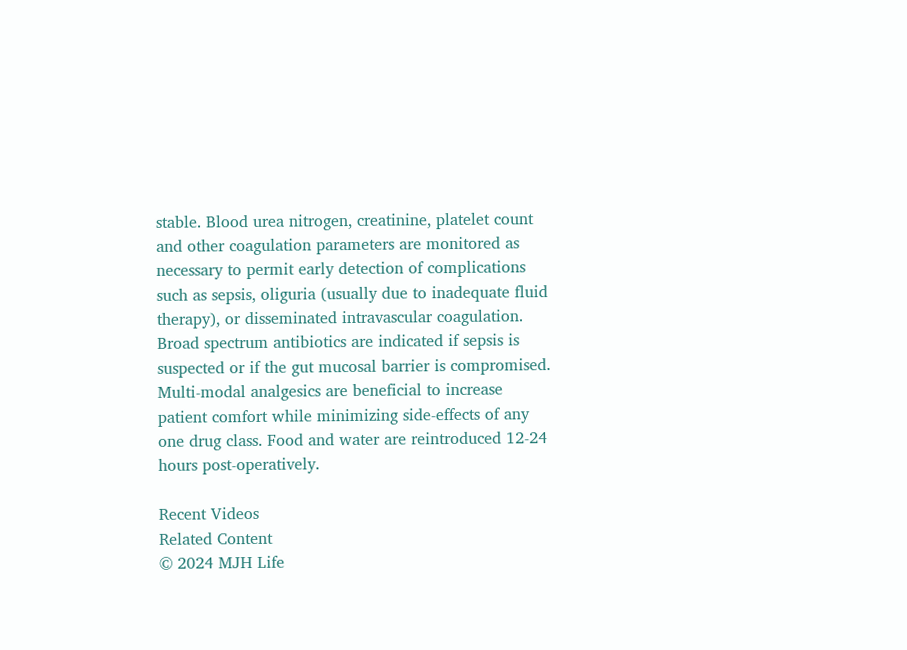stable. Blood urea nitrogen, creatinine, platelet count and other coagulation parameters are monitored as necessary to permit early detection of complications such as sepsis, oliguria (usually due to inadequate fluid therapy), or disseminated intravascular coagulation. Broad spectrum antibiotics are indicated if sepsis is suspected or if the gut mucosal barrier is compromised. Multi-modal analgesics are beneficial to increase patient comfort while minimizing side-effects of any one drug class. Food and water are reintroduced 12-24 hours post-operatively.

Recent Videos
Related Content
© 2024 MJH Life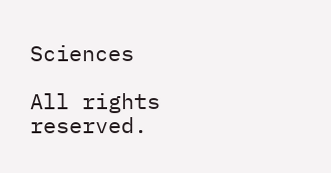Sciences

All rights reserved.